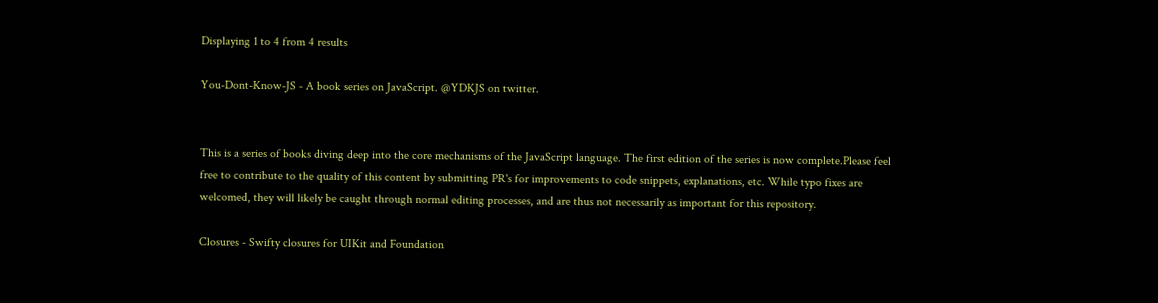Displaying 1 to 4 from 4 results

You-Dont-Know-JS - A book series on JavaScript. @YDKJS on twitter.


This is a series of books diving deep into the core mechanisms of the JavaScript language. The first edition of the series is now complete.Please feel free to contribute to the quality of this content by submitting PR's for improvements to code snippets, explanations, etc. While typo fixes are welcomed, they will likely be caught through normal editing processes, and are thus not necessarily as important for this repository.

Closures - Swifty closures for UIKit and Foundation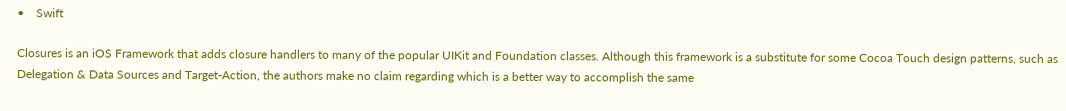•    Swift

Closures is an iOS Framework that adds closure handlers to many of the popular UIKit and Foundation classes. Although this framework is a substitute for some Cocoa Touch design patterns, such as Delegation & Data Sources and Target-Action, the authors make no claim regarding which is a better way to accomplish the same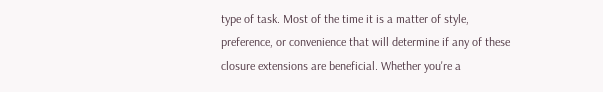type of task. Most of the time it is a matter of style, preference, or convenience that will determine if any of these closure extensions are beneficial. Whether you're a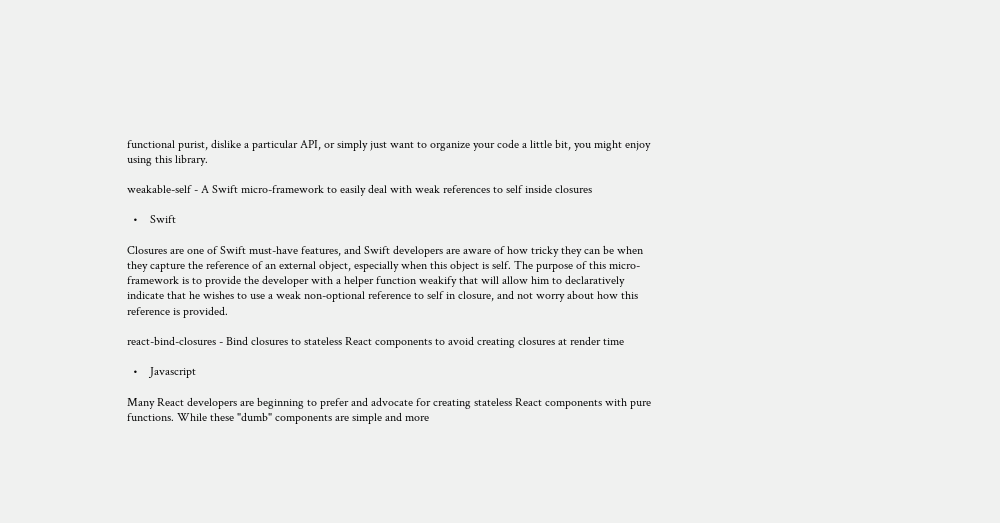functional purist, dislike a particular API, or simply just want to organize your code a little bit, you might enjoy using this library.

weakable-self - A Swift micro-framework to easily deal with weak references to self inside closures

  •    Swift

Closures are one of Swift must-have features, and Swift developers are aware of how tricky they can be when they capture the reference of an external object, especially when this object is self. The purpose of this micro-framework is to provide the developer with a helper function weakify that will allow him to declaratively indicate that he wishes to use a weak non-optional reference to self in closure, and not worry about how this reference is provided.

react-bind-closures - Bind closures to stateless React components to avoid creating closures at render time

  •    Javascript

Many React developers are beginning to prefer and advocate for creating stateless React components with pure functions. While these "dumb" components are simple and more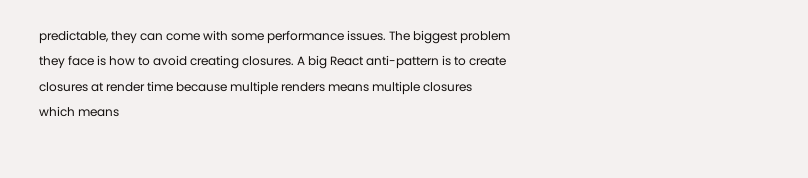predictable, they can come with some performance issues. The biggest problem they face is how to avoid creating closures. A big React anti-pattern is to create closures at render time because multiple renders means multiple closures which means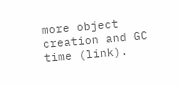more object creation and GC time (link).